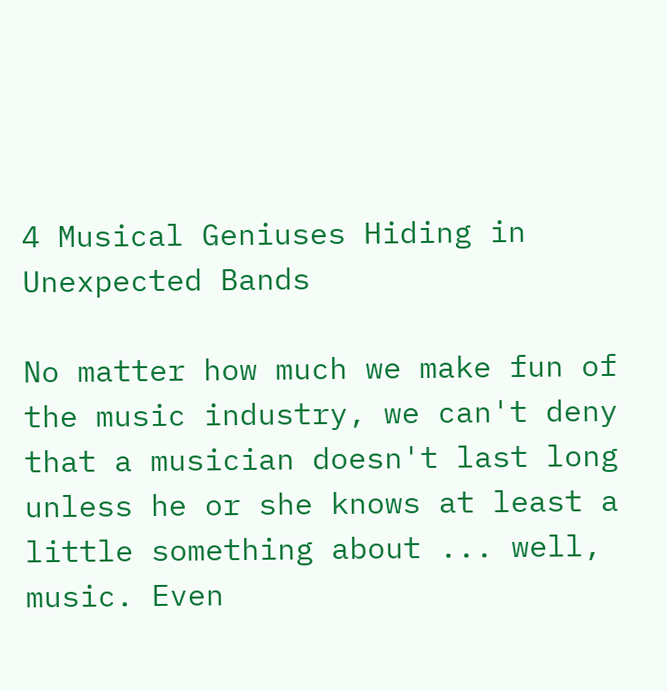4 Musical Geniuses Hiding in Unexpected Bands

No matter how much we make fun of the music industry, we can't deny that a musician doesn't last long unless he or she knows at least a little something about ... well, music. Even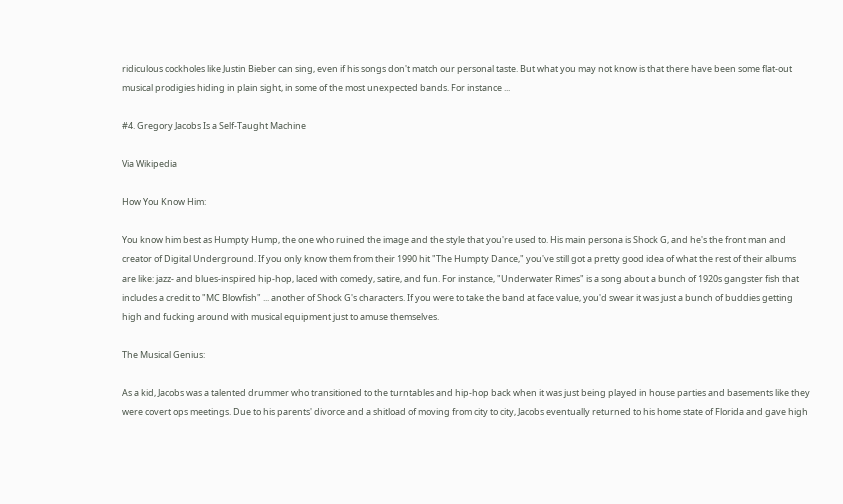ridiculous cockholes like Justin Bieber can sing, even if his songs don't match our personal taste. But what you may not know is that there have been some flat-out musical prodigies hiding in plain sight, in some of the most unexpected bands. For instance ...

#4. Gregory Jacobs Is a Self-Taught Machine

Via Wikipedia

How You Know Him:

You know him best as Humpty Hump, the one who ruined the image and the style that you're used to. His main persona is Shock G, and he's the front man and creator of Digital Underground. If you only know them from their 1990 hit "The Humpty Dance," you've still got a pretty good idea of what the rest of their albums are like: jazz- and blues-inspired hip-hop, laced with comedy, satire, and fun. For instance, "Underwater Rimes" is a song about a bunch of 1920s gangster fish that includes a credit to "MC Blowfish" ... another of Shock G's characters. If you were to take the band at face value, you'd swear it was just a bunch of buddies getting high and fucking around with musical equipment just to amuse themselves.

The Musical Genius:

As a kid, Jacobs was a talented drummer who transitioned to the turntables and hip-hop back when it was just being played in house parties and basements like they were covert ops meetings. Due to his parents' divorce and a shitload of moving from city to city, Jacobs eventually returned to his home state of Florida and gave high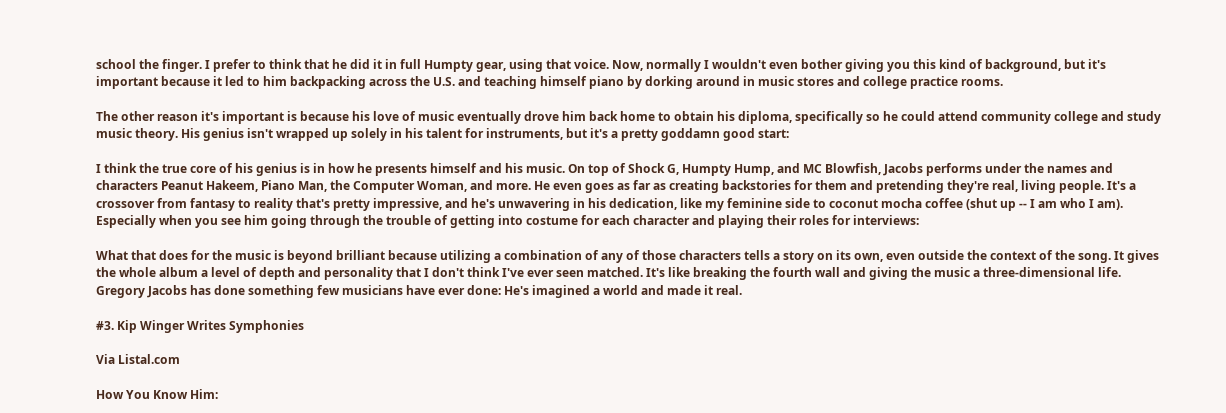school the finger. I prefer to think that he did it in full Humpty gear, using that voice. Now, normally I wouldn't even bother giving you this kind of background, but it's important because it led to him backpacking across the U.S. and teaching himself piano by dorking around in music stores and college practice rooms.

The other reason it's important is because his love of music eventually drove him back home to obtain his diploma, specifically so he could attend community college and study music theory. His genius isn't wrapped up solely in his talent for instruments, but it's a pretty goddamn good start:

I think the true core of his genius is in how he presents himself and his music. On top of Shock G, Humpty Hump, and MC Blowfish, Jacobs performs under the names and characters Peanut Hakeem, Piano Man, the Computer Woman, and more. He even goes as far as creating backstories for them and pretending they're real, living people. It's a crossover from fantasy to reality that's pretty impressive, and he's unwavering in his dedication, like my feminine side to coconut mocha coffee (shut up -- I am who I am). Especially when you see him going through the trouble of getting into costume for each character and playing their roles for interviews:

What that does for the music is beyond brilliant because utilizing a combination of any of those characters tells a story on its own, even outside the context of the song. It gives the whole album a level of depth and personality that I don't think I've ever seen matched. It's like breaking the fourth wall and giving the music a three-dimensional life. Gregory Jacobs has done something few musicians have ever done: He's imagined a world and made it real.

#3. Kip Winger Writes Symphonies

Via Listal.com

How You Know Him: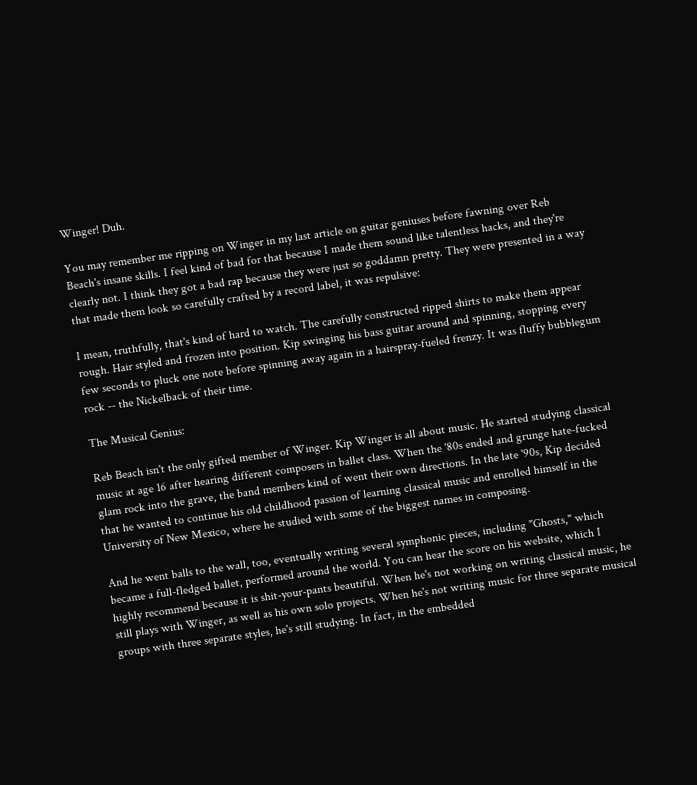Winger! Duh.

You may remember me ripping on Winger in my last article on guitar geniuses before fawning over Reb Beach's insane skills. I feel kind of bad for that because I made them sound like talentless hacks, and they're clearly not. I think they got a bad rap because they were just so goddamn pretty. They were presented in a way that made them look so carefully crafted by a record label, it was repulsive:

I mean, truthfully, that's kind of hard to watch. The carefully constructed ripped shirts to make them appear rough. Hair styled and frozen into position. Kip swinging his bass guitar around and spinning, stopping every few seconds to pluck one note before spinning away again in a hairspray-fueled frenzy. It was fluffy bubblegum rock -- the Nickelback of their time.

The Musical Genius:

Reb Beach isn't the only gifted member of Winger. Kip Winger is all about music. He started studying classical music at age 16 after hearing different composers in ballet class. When the '80s ended and grunge hate-fucked glam rock into the grave, the band members kind of went their own directions. In the late '90s, Kip decided that he wanted to continue his old childhood passion of learning classical music and enrolled himself in the University of New Mexico, where he studied with some of the biggest names in composing.

And he went balls to the wall, too, eventually writing several symphonic pieces, including "Ghosts," which became a full-fledged ballet, performed around the world. You can hear the score on his website, which I highly recommend because it is shit-your-pants beautiful. When he's not working on writing classical music, he still plays with Winger, as well as his own solo projects. When he's not writing music for three separate musical groups with three separate styles, he's still studying. In fact, in the embedded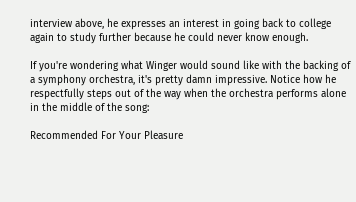interview above, he expresses an interest in going back to college again to study further because he could never know enough.

If you're wondering what Winger would sound like with the backing of a symphony orchestra, it's pretty damn impressive. Notice how he respectfully steps out of the way when the orchestra performs alone in the middle of the song:

Recommended For Your Pleasure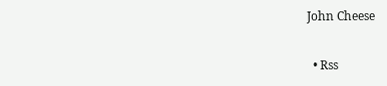John Cheese

  • Rss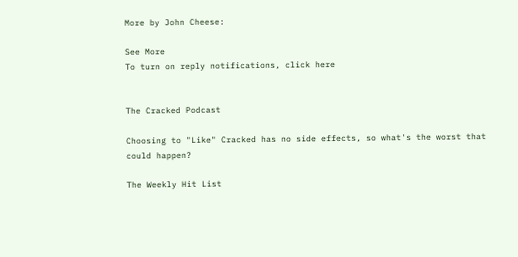More by John Cheese:

See More
To turn on reply notifications, click here


The Cracked Podcast

Choosing to "Like" Cracked has no side effects, so what's the worst that could happen?

The Weekly Hit List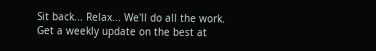Sit back... Relax... We'll do all the work.
Get a weekly update on the best at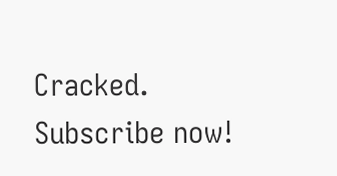Cracked. Subscribe now!